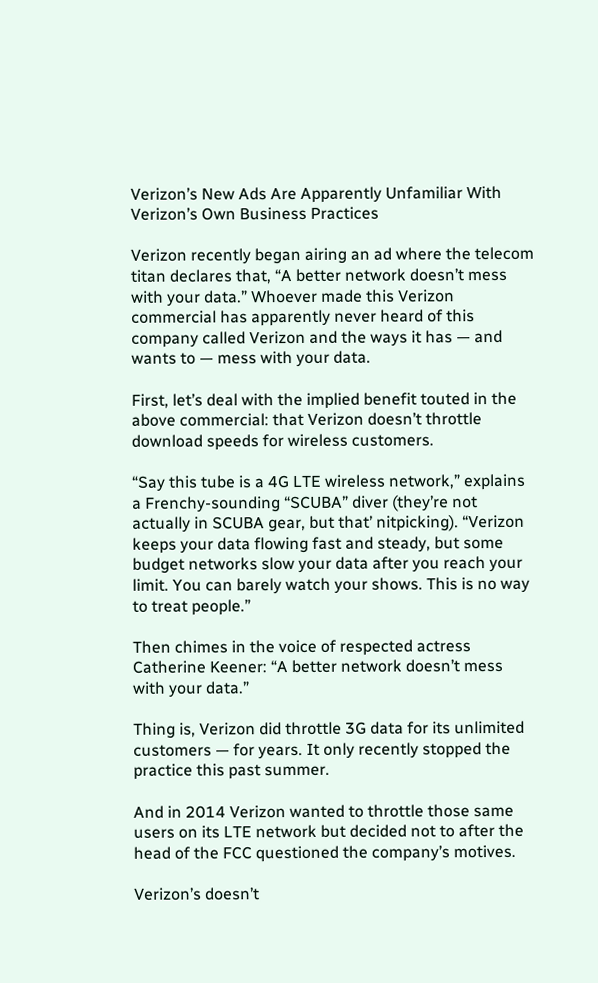Verizon’s New Ads Are Apparently Unfamiliar With Verizon’s Own Business Practices

Verizon recently began airing an ad where the telecom titan declares that, “A better network doesn’t mess with your data.” Whoever made this Verizon commercial has apparently never heard of this company called Verizon and the ways it has — and wants to — mess with your data.

First, let’s deal with the implied benefit touted in the above commercial: that Verizon doesn’t throttle download speeds for wireless customers.

“Say this tube is a 4G LTE wireless network,” explains a Frenchy-sounding “SCUBA” diver (they’re not actually in SCUBA gear, but that’ nitpicking). “Verizon keeps your data flowing fast and steady, but some budget networks slow your data after you reach your limit. You can barely watch your shows. This is no way to treat people.”

Then chimes in the voice of respected actress Catherine Keener: “A better network doesn’t mess with your data.”

Thing is, Verizon did throttle 3G data for its unlimited customers — for years. It only recently stopped the practice this past summer.

And in 2014 Verizon wanted to throttle those same users on its LTE network but decided not to after the head of the FCC questioned the company’s motives.

Verizon’s doesn’t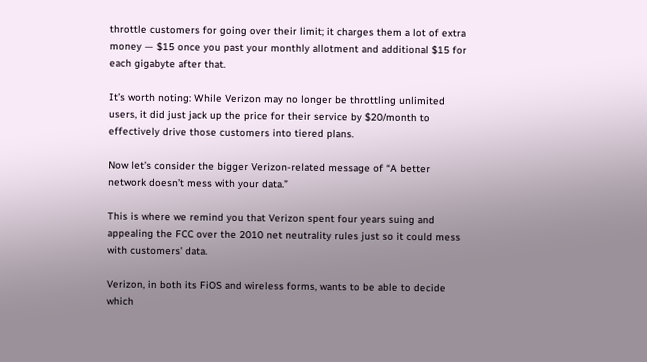throttle customers for going over their limit; it charges them a lot of extra money — $15 once you past your monthly allotment and additional $15 for each gigabyte after that.

It’s worth noting: While Verizon may no longer be throttling unlimited users, it did just jack up the price for their service by $20/month to effectively drive those customers into tiered plans.

Now let’s consider the bigger Verizon-related message of “A better network doesn’t mess with your data.”

This is where we remind you that Verizon spent four years suing and appealing the FCC over the 2010 net neutrality rules just so it could mess with customers’ data.

Verizon, in both its FiOS and wireless forms, wants to be able to decide which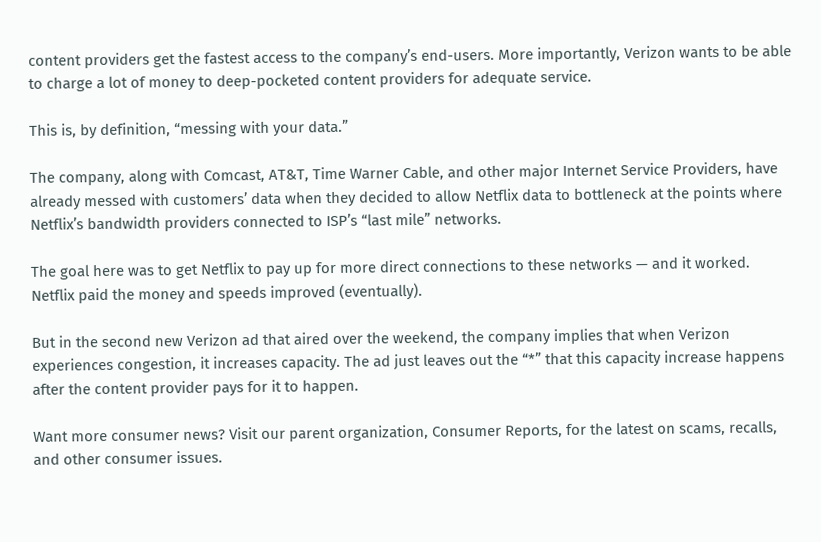content providers get the fastest access to the company’s end-users. More importantly, Verizon wants to be able to charge a lot of money to deep-pocketed content providers for adequate service.

This is, by definition, “messing with your data.”

The company, along with Comcast, AT&T, Time Warner Cable, and other major Internet Service Providers, have already messed with customers’ data when they decided to allow Netflix data to bottleneck at the points where Netflix’s bandwidth providers connected to ISP’s “last mile” networks.

The goal here was to get Netflix to pay up for more direct connections to these networks — and it worked. Netflix paid the money and speeds improved (eventually).

But in the second new Verizon ad that aired over the weekend, the company implies that when Verizon experiences congestion, it increases capacity. The ad just leaves out the “*” that this capacity increase happens after the content provider pays for it to happen.

Want more consumer news? Visit our parent organization, Consumer Reports, for the latest on scams, recalls, and other consumer issues.